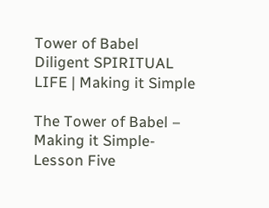Tower of Babel
Diligent SPIRITUAL LIFE | Making it Simple

The Tower of Babel – Making it Simple- Lesson Five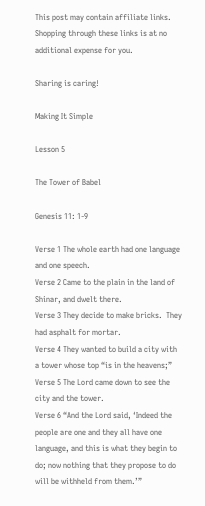This post may contain affiliate links. Shopping through these links is at no additional expense for you.

Sharing is caring!

Making It Simple

Lesson 5

The Tower of Babel

Genesis 11: 1-9

Verse 1 The whole earth had one language and one speech.
Verse 2 Came to the plain in the land of Shinar, and dwelt there.
Verse 3 They decide to make bricks.  They had asphalt for mortar.
Verse 4 They wanted to build a city with a tower whose top “is in the heavens;”
Verse 5 The Lord came down to see the city and the tower.
Verse 6 “And the Lord said, ‘Indeed the people are one and they all have one language, and this is what they begin to do; now nothing that they propose to do will be withheld from them.’”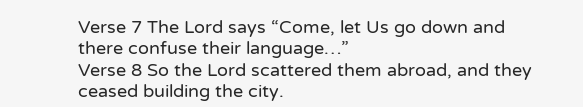Verse 7 The Lord says “Come, let Us go down and there confuse their language…”
Verse 8 So the Lord scattered them abroad, and they ceased building the city.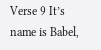Verse 9 It’s name is Babel,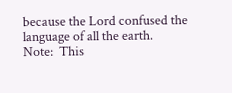because the Lord confused the language of all the earth.
Note:  This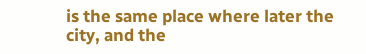is the same place where later the city, and the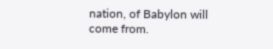nation, of Babylon will come from.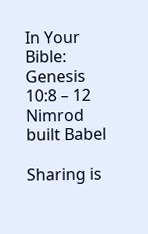In Your Bible:
Genesis 10:8 – 12 Nimrod built Babel

Sharing is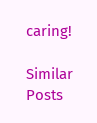caring!

Similar Posts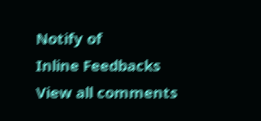Notify of
Inline Feedbacks
View all comments